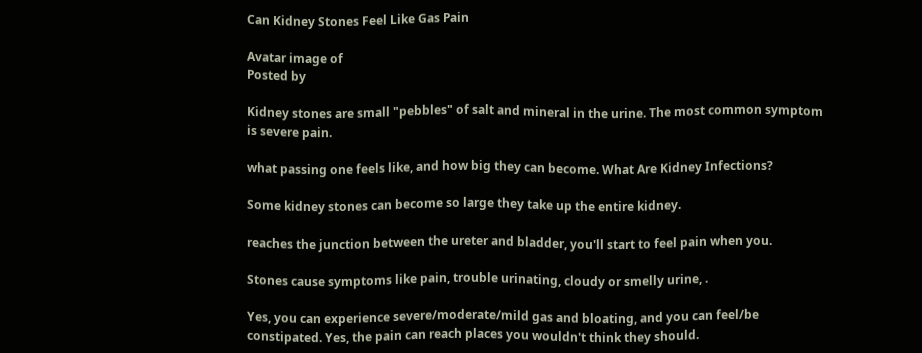Can Kidney Stones Feel Like Gas Pain

Avatar image of
Posted by

Kidney stones are small "pebbles" of salt and mineral in the urine. The most common symptom is severe pain.

what passing one feels like, and how big they can become. What Are Kidney Infections?

Some kidney stones can become so large they take up the entire kidney.

reaches the junction between the ureter and bladder, you'll start to feel pain when you.

Stones cause symptoms like pain, trouble urinating, cloudy or smelly urine, .

Yes, you can experience severe/moderate/mild gas and bloating, and you can feel/be constipated. Yes, the pain can reach places you wouldn't think they should.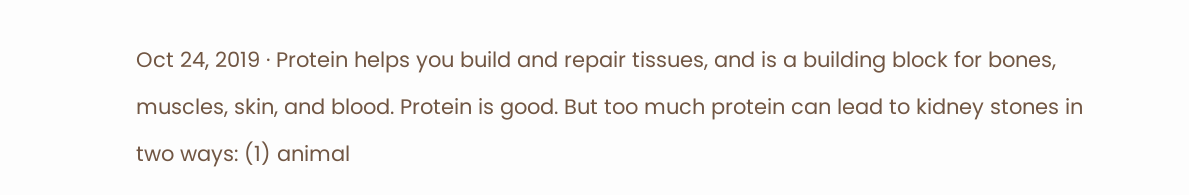Oct 24, 2019 · Protein helps you build and repair tissues, and is a building block for bones, muscles, skin, and blood. Protein is good. But too much protein can lead to kidney stones in two ways: (1) animal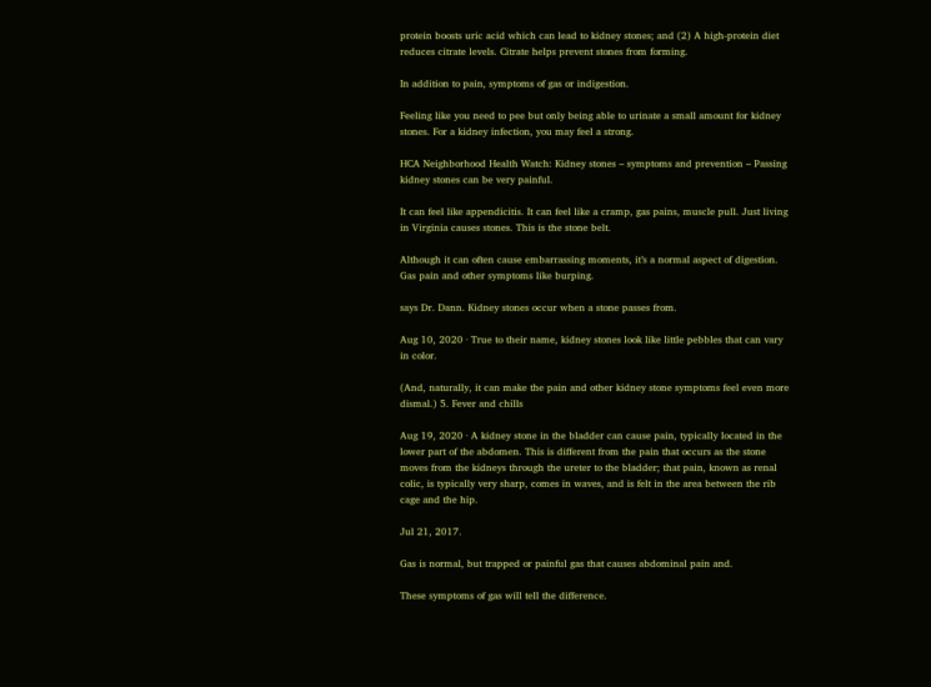protein boosts uric acid which can lead to kidney stones; and (2) A high-protein diet reduces citrate levels. Citrate helps prevent stones from forming.

In addition to pain, symptoms of gas or indigestion.

Feeling like you need to pee but only being able to urinate a small amount for kidney stones. For a kidney infection, you may feel a strong.

HCA Neighborhood Health Watch: Kidney stones – symptoms and prevention – Passing kidney stones can be very painful.

It can feel like appendicitis. It can feel like a cramp, gas pains, muscle pull. Just living in Virginia causes stones. This is the stone belt.

Although it can often cause embarrassing moments, it’s a normal aspect of digestion. Gas pain and other symptoms like burping.

says Dr. Dann. Kidney stones occur when a stone passes from.

Aug 10, 2020 · True to their name, kidney stones look like little pebbles that can vary in color.

(And, naturally, it can make the pain and other kidney stone symptoms feel even more dismal.) 5. Fever and chills

Aug 19, 2020 · A kidney stone in the bladder can cause pain, typically located in the lower part of the abdomen. This is different from the pain that occurs as the stone moves from the kidneys through the ureter to the bladder; that pain, known as renal colic, is typically very sharp, comes in waves, and is felt in the area between the rib cage and the hip.

Jul 21, 2017.

Gas is normal, but trapped or painful gas that causes abdominal pain and.

These symptoms of gas will tell the difference.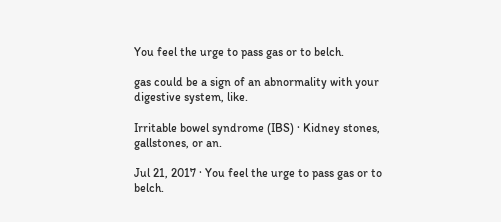You feel the urge to pass gas or to belch.

gas could be a sign of an abnormality with your digestive system, like.

Irritable bowel syndrome (IBS) · Kidney stones, gallstones, or an.

Jul 21, 2017 · You feel the urge to pass gas or to belch.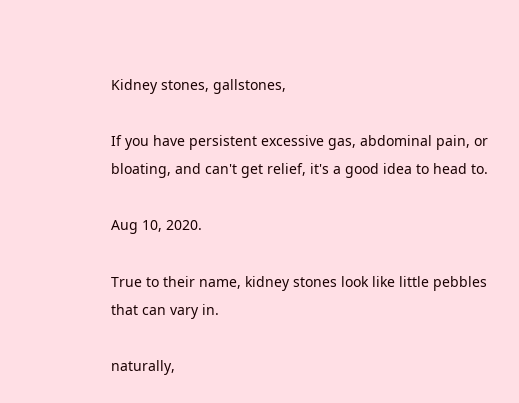Kidney stones, gallstones,

If you have persistent excessive gas, abdominal pain, or bloating, and can't get relief, it's a good idea to head to.

Aug 10, 2020.

True to their name, kidney stones look like little pebbles that can vary in.

naturally,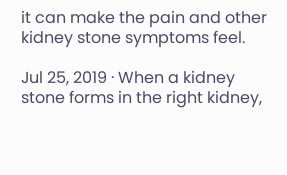it can make the pain and other kidney stone symptoms feel.

Jul 25, 2019 · When a kidney stone forms in the right kidney,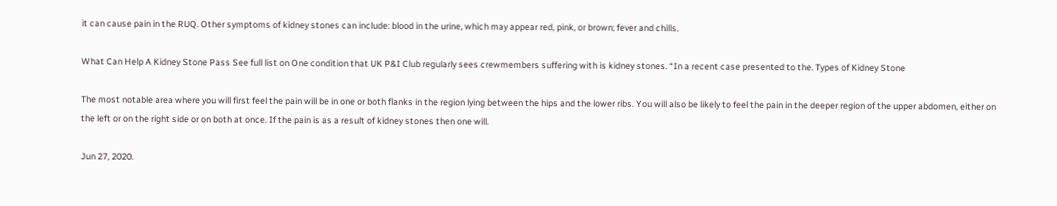it can cause pain in the RUQ. Other symptoms of kidney stones can include: blood in the urine, which may appear red, pink, or brown; fever and chills.

What Can Help A Kidney Stone Pass See full list on One condition that UK P&I Club regularly sees crewmembers suffering with is kidney stones. “In a recent case presented to the. Types of Kidney Stone

The most notable area where you will first feel the pain will be in one or both flanks in the region lying between the hips and the lower ribs. You will also be likely to feel the pain in the deeper region of the upper abdomen, either on the left or on the right side or on both at once. If the pain is as a result of kidney stones then one will.

Jun 27, 2020.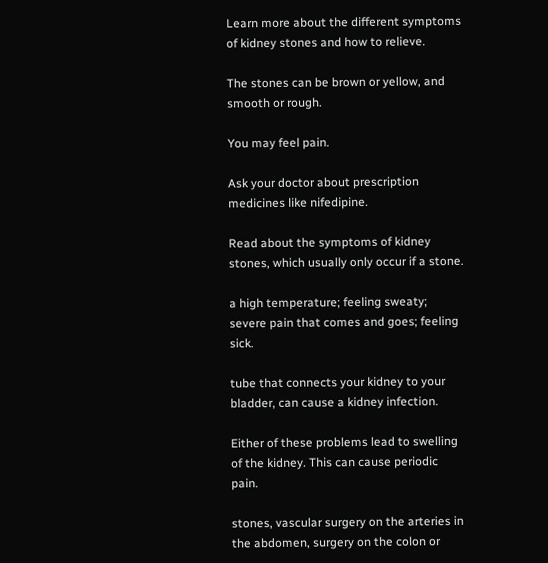Learn more about the different symptoms of kidney stones and how to relieve.

The stones can be brown or yellow, and smooth or rough.

You may feel pain.

Ask your doctor about prescription medicines like nifedipine.

Read about the symptoms of kidney stones, which usually only occur if a stone.

a high temperature; feeling sweaty; severe pain that comes and goes; feeling sick.

tube that connects your kidney to your bladder, can cause a kidney infection.

Either of these problems lead to swelling of the kidney. This can cause periodic pain.

stones, vascular surgery on the arteries in the abdomen, surgery on the colon or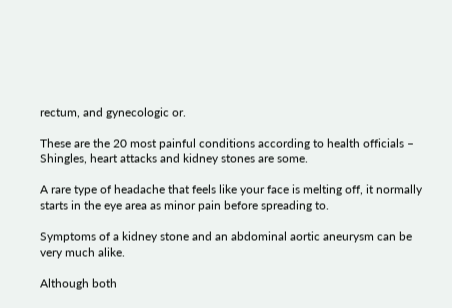rectum, and gynecologic or.

These are the 20 most painful conditions according to health officials – Shingles, heart attacks and kidney stones are some.

A rare type of headache that feels like your face is melting off, it normally starts in the eye area as minor pain before spreading to.

Symptoms of a kidney stone and an abdominal aortic aneurysm can be very much alike.

Although both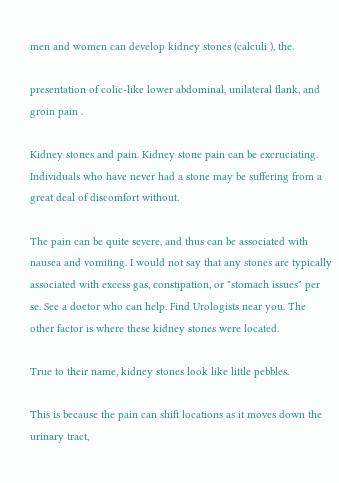men and women can develop kidney stones (calculi ), the.

presentation of colic-like lower abdominal, unilateral flank, and groin pain .

Kidney stones and pain. Kidney stone pain can be excruciating. Individuals who have never had a stone may be suffering from a great deal of discomfort without.

The pain can be quite severe, and thus can be associated with nausea and vomiting. I would not say that any stones are typically associated with excess gas, constipation, or "stomach issues" per se. See a doctor who can help. Find Urologists near you. The other factor is where these kidney stones were located.

True to their name, kidney stones look like little pebbles.

This is because the pain can shift locations as it moves down the urinary tract,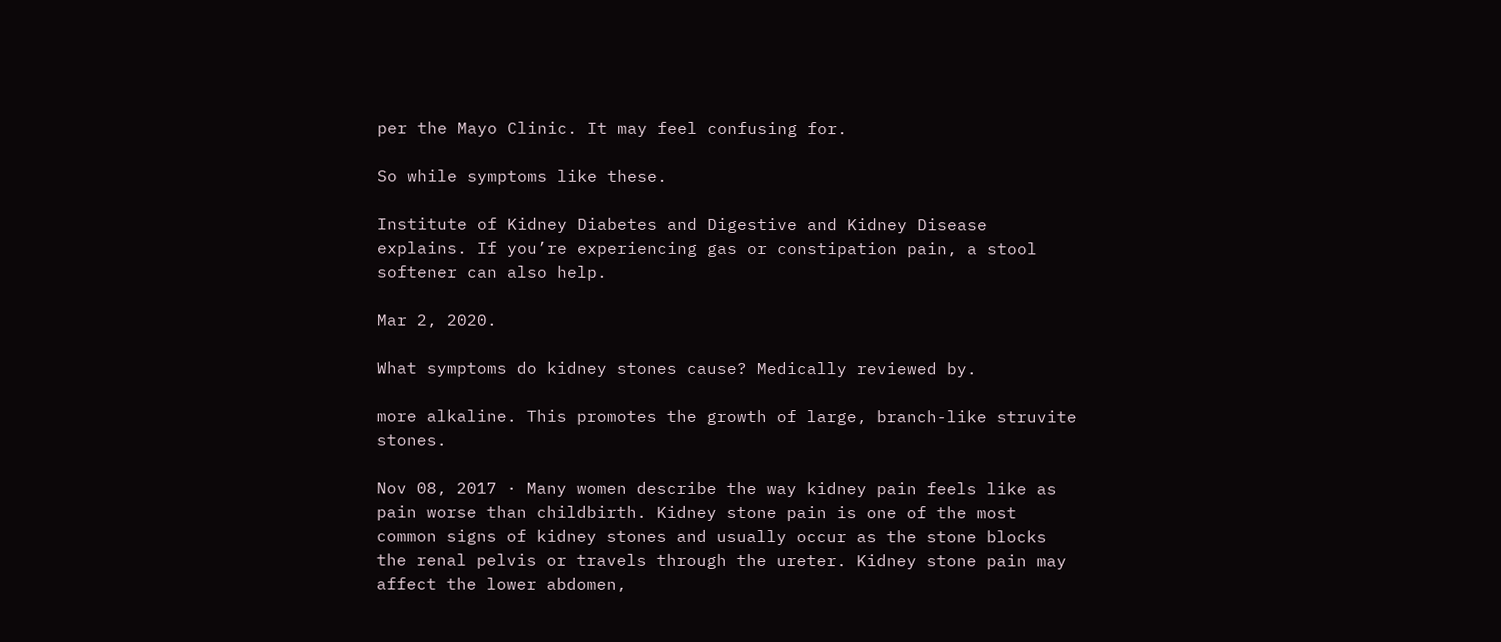per the Mayo Clinic. It may feel confusing for.

So while symptoms like these.

Institute of Kidney Diabetes and Digestive and Kidney Disease explains. If you’re experiencing gas or constipation pain, a stool softener can also help.

Mar 2, 2020.

What symptoms do kidney stones cause? Medically reviewed by.

more alkaline. This promotes the growth of large, branch-like struvite stones.

Nov 08, 2017 · Many women describe the way kidney pain feels like as pain worse than childbirth. Kidney stone pain is one of the most common signs of kidney stones and usually occur as the stone blocks the renal pelvis or travels through the ureter. Kidney stone pain may affect the lower abdomen,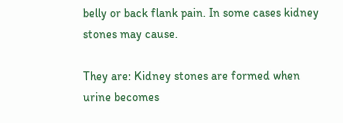belly or back flank pain. In some cases kidney stones may cause.

They are: Kidney stones are formed when urine becomes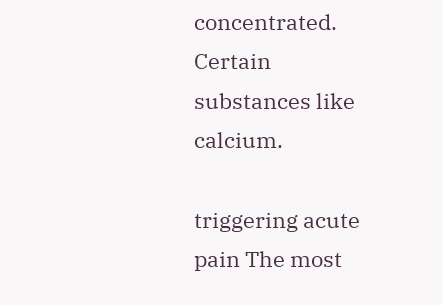concentrated. Certain substances like calcium.

triggering acute pain The most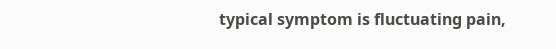typical symptom is fluctuating pain,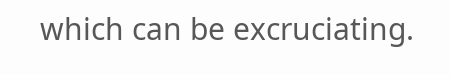which can be excruciating.